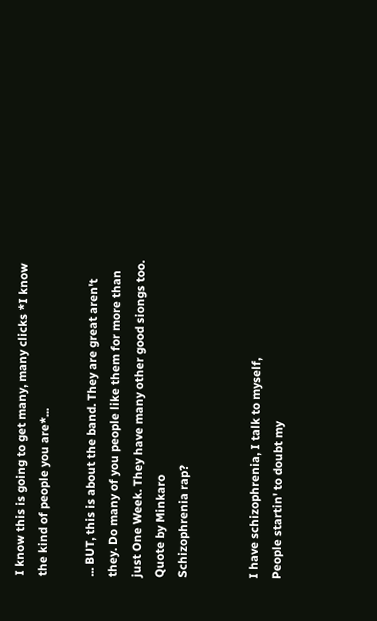I know this is going to get many, many clicks *I know the kind of people you are*...

... BUT, this is about the band. They are great aren't they. Do many of you people like them for more than just One Week. They have many other good siongs too.
Quote by Minkaro
Schizophrenia rap?


I have schizophrenia, I talk to myself,
People startin' to doubt my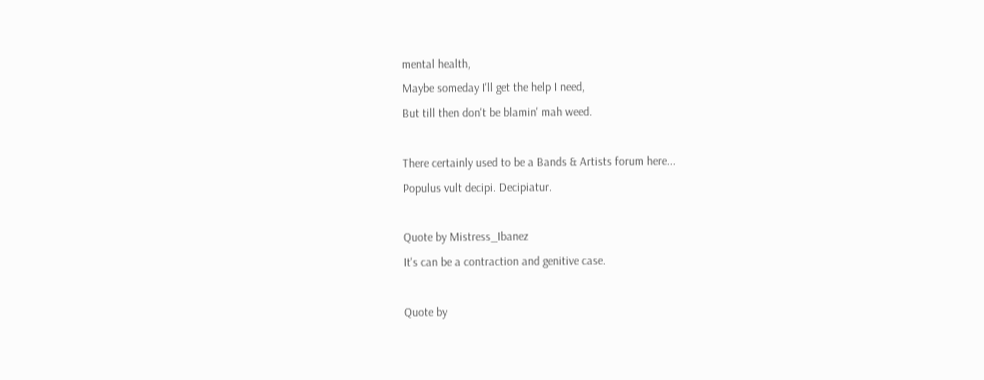mental health,
Maybe someday I'll get the help I need,
But till then don't be blamin' mah weed.

There certainly used to be a Bands & Artists forum here...
Populus vult decipi. Decipiatur.

Quote by Mistress_Ibanez
It's can be a contraction and genitive case.

Quote by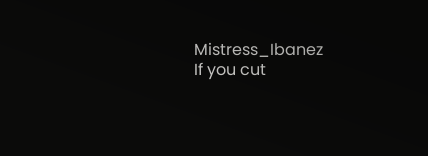Mistress_Ibanez
If you cut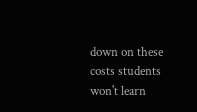down on these costs students won't learn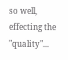so well, effecting the "quality"...